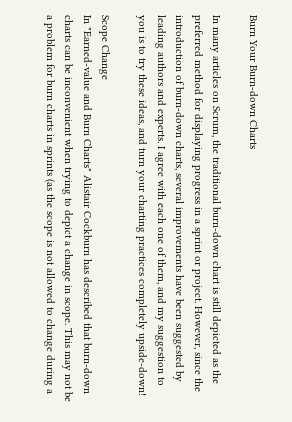Burn Your Burn-down Charts

In many articles on Scrum, the traditional burn-down chart is still depicted as the preferred method for displaying progress in a sprint or project. However, since the introduction of burn-down charts, several improvements have been suggested by leading authors and experts. I agree with each one of them, and my suggestion to you is to try these ideas, and turn your charting practices completely upside-down!

Scope Change
In "Earned-value and Burn Charts" Alistair Cockburn has described that burn-down charts can be inconvenient when trying to depict a change in scope. This may not be a problem for burn charts in sprints (as the scope is not allowed to change during a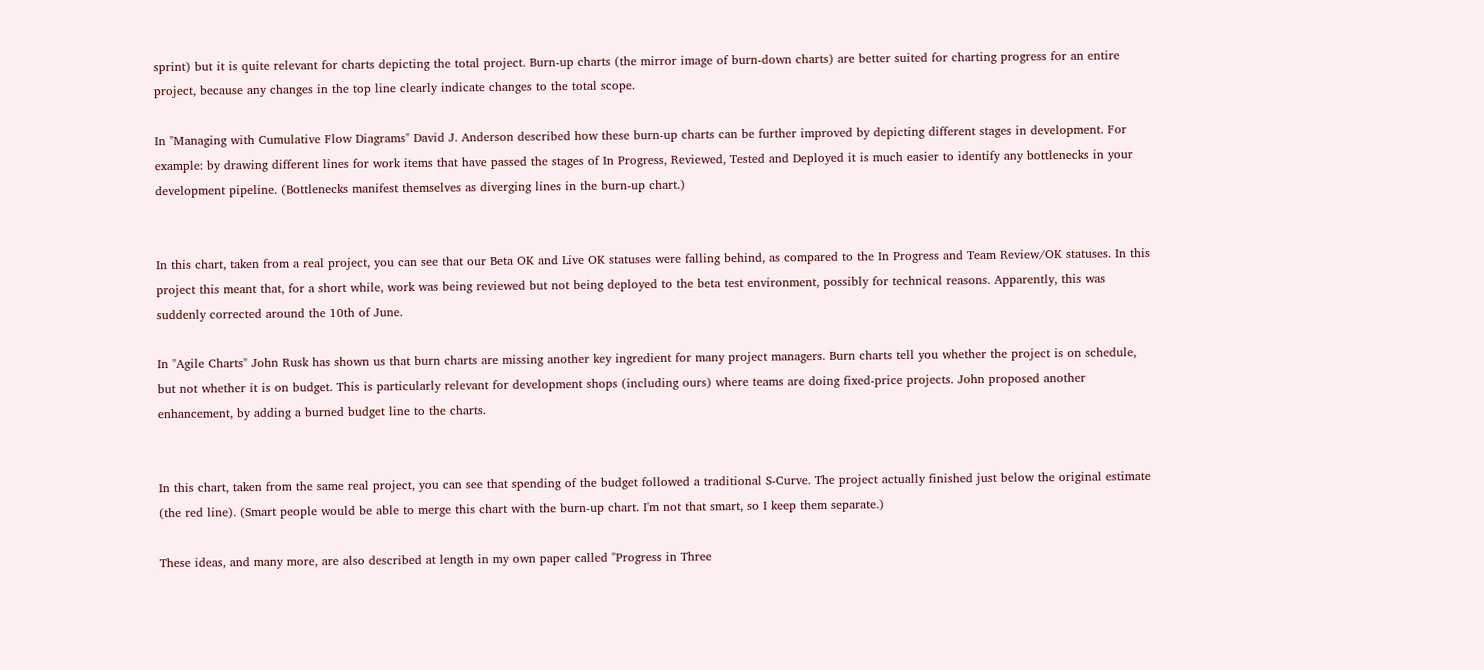sprint) but it is quite relevant for charts depicting the total project. Burn-up charts (the mirror image of burn-down charts) are better suited for charting progress for an entire project, because any changes in the top line clearly indicate changes to the total scope.

In "Managing with Cumulative Flow Diagrams" David J. Anderson described how these burn-up charts can be further improved by depicting different stages in development. For example: by drawing different lines for work items that have passed the stages of In Progress, Reviewed, Tested and Deployed it is much easier to identify any bottlenecks in your development pipeline. (Bottlenecks manifest themselves as diverging lines in the burn-up chart.)


In this chart, taken from a real project, you can see that our Beta OK and Live OK statuses were falling behind, as compared to the In Progress and Team Review/OK statuses. In this project this meant that, for a short while, work was being reviewed but not being deployed to the beta test environment, possibly for technical reasons. Apparently, this was suddenly corrected around the 10th of June.

In "Agile Charts" John Rusk has shown us that burn charts are missing another key ingredient for many project managers. Burn charts tell you whether the project is on schedule, but not whether it is on budget. This is particularly relevant for development shops (including ours) where teams are doing fixed-price projects. John proposed another enhancement, by adding a burned budget line to the charts.


In this chart, taken from the same real project, you can see that spending of the budget followed a traditional S-Curve. The project actually finished just below the original estimate (the red line). (Smart people would be able to merge this chart with the burn-up chart. I'm not that smart, so I keep them separate.)

These ideas, and many more, are also described at length in my own paper called "Progress in Three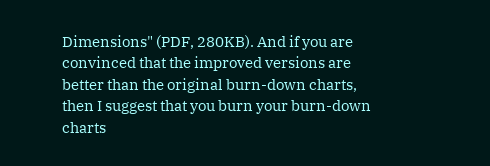Dimensions" (PDF, 280KB). And if you are convinced that the improved versions are better than the original burn-down charts, then I suggest that you burn your burn-down charts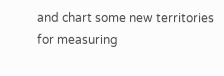and chart some new territories for measuring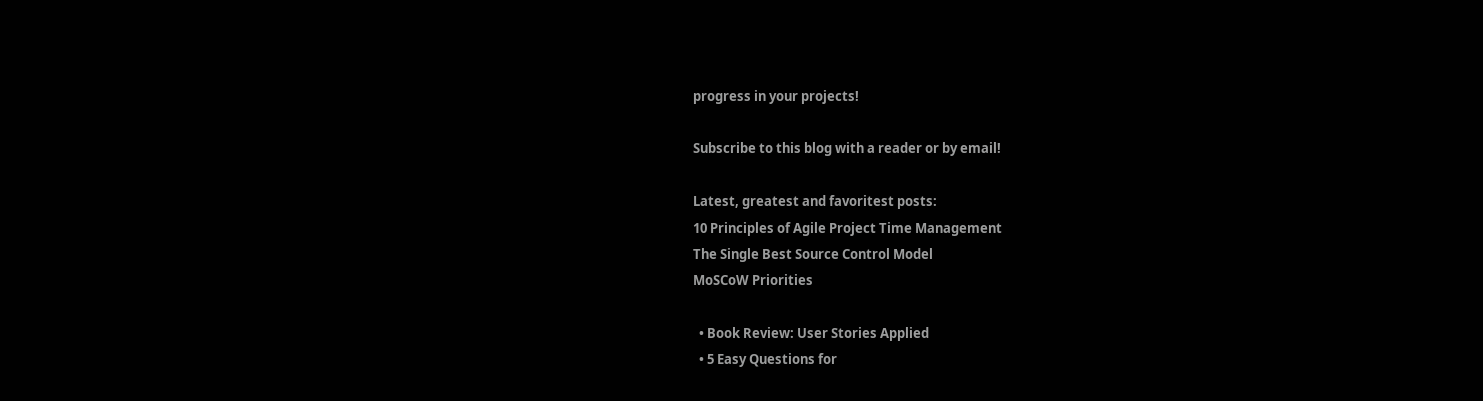progress in your projects!

Subscribe to this blog with a reader or by email!

Latest, greatest and favoritest posts:
10 Principles of Agile Project Time Management
The Single Best Source Control Model
MoSCoW Priorities

  • Book Review: User Stories Applied
  • 5 Easy Questions for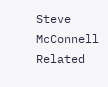Steve McConnell
Related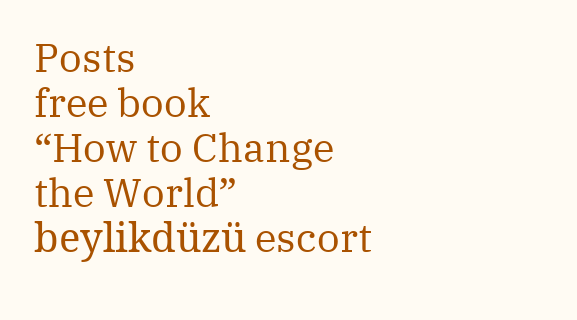Posts
free book
“How to Change the World”
beylikdüzü escort